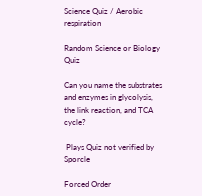Science Quiz / Aerobic respiration

Random Science or Biology Quiz

Can you name the substrates and enzymes in glycolysis, the link reaction, and TCA cycle?

 Plays Quiz not verified by Sporcle

Forced Order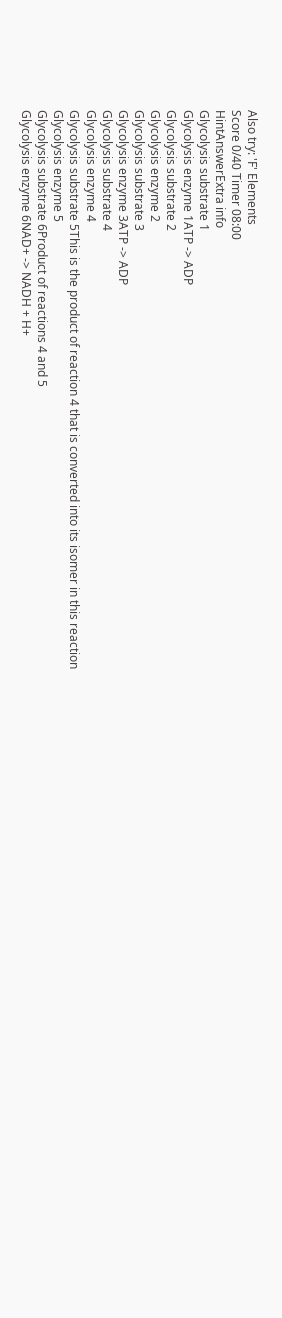Also try: 'F' Elements
Score 0/40 Timer 08:00
HintAnswerExtra info
Glycolysis substrate 1
Glycolysis enzyme 1ATP -> ADP
Glycolysis substrate 2
Glycolysis enzyme 2
Glycolysis substrate 3
Glycolysis enzyme 3ATP -> ADP
Glycolysis substrate 4
Glycolysis enzyme 4
Glycolysis substrate 5This is the product of reaction 4 that is converted into its isomer in this reaction
Glycolysis enzyme 5
Glycolysis substrate 6Product of reactions 4 and 5
Glycolysis enzyme 6NAD+ -> NADH + H+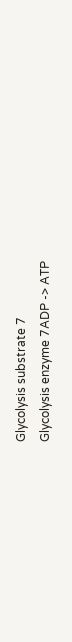Glycolysis substrate 7
Glycolysis enzyme 7ADP -> ATP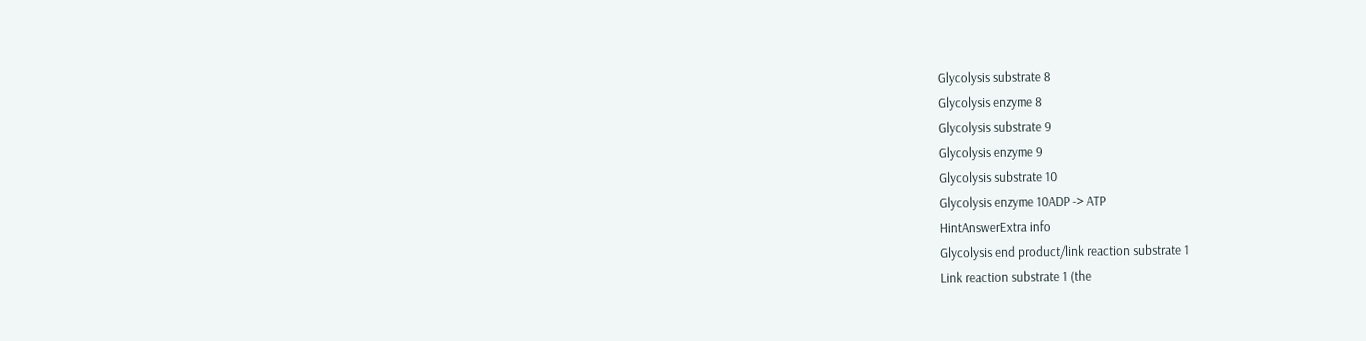Glycolysis substrate 8
Glycolysis enzyme 8
Glycolysis substrate 9
Glycolysis enzyme 9
Glycolysis substrate 10
Glycolysis enzyme 10ADP -> ATP
HintAnswerExtra info
Glycolysis end product/link reaction substrate 1
Link reaction substrate 1 (the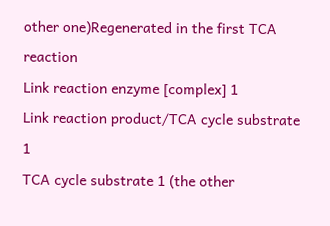other one)Regenerated in the first TCA reaction
Link reaction enzyme [complex] 1
Link reaction product/TCA cycle substrate 1
TCA cycle substrate 1 (the other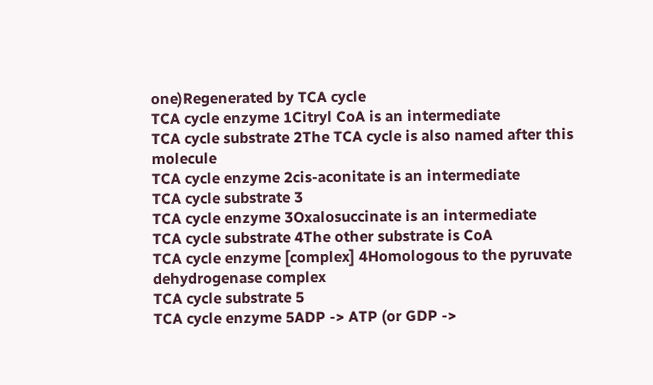one)Regenerated by TCA cycle
TCA cycle enzyme 1Citryl CoA is an intermediate
TCA cycle substrate 2The TCA cycle is also named after this molecule
TCA cycle enzyme 2cis-aconitate is an intermediate
TCA cycle substrate 3
TCA cycle enzyme 3Oxalosuccinate is an intermediate
TCA cycle substrate 4The other substrate is CoA
TCA cycle enzyme [complex] 4Homologous to the pyruvate dehydrogenase complex
TCA cycle substrate 5
TCA cycle enzyme 5ADP -> ATP (or GDP ->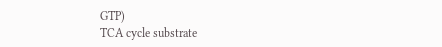GTP)
TCA cycle substrate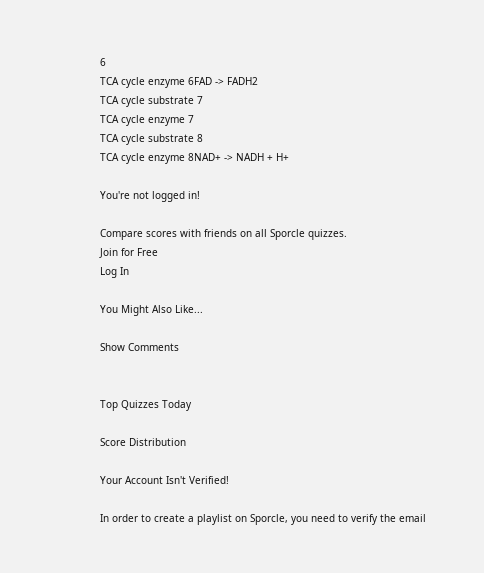6
TCA cycle enzyme 6FAD -> FADH2
TCA cycle substrate 7
TCA cycle enzyme 7
TCA cycle substrate 8
TCA cycle enzyme 8NAD+ -> NADH + H+

You're not logged in!

Compare scores with friends on all Sporcle quizzes.
Join for Free
Log In

You Might Also Like...

Show Comments


Top Quizzes Today

Score Distribution

Your Account Isn't Verified!

In order to create a playlist on Sporcle, you need to verify the email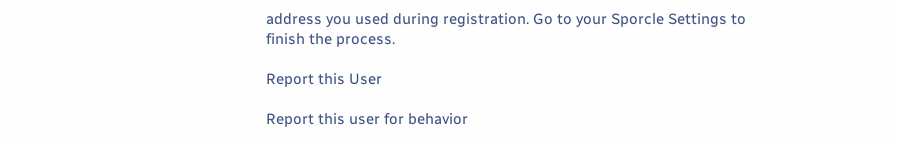address you used during registration. Go to your Sporcle Settings to finish the process.

Report this User

Report this user for behavior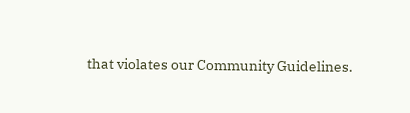that violates our Community Guidelines.